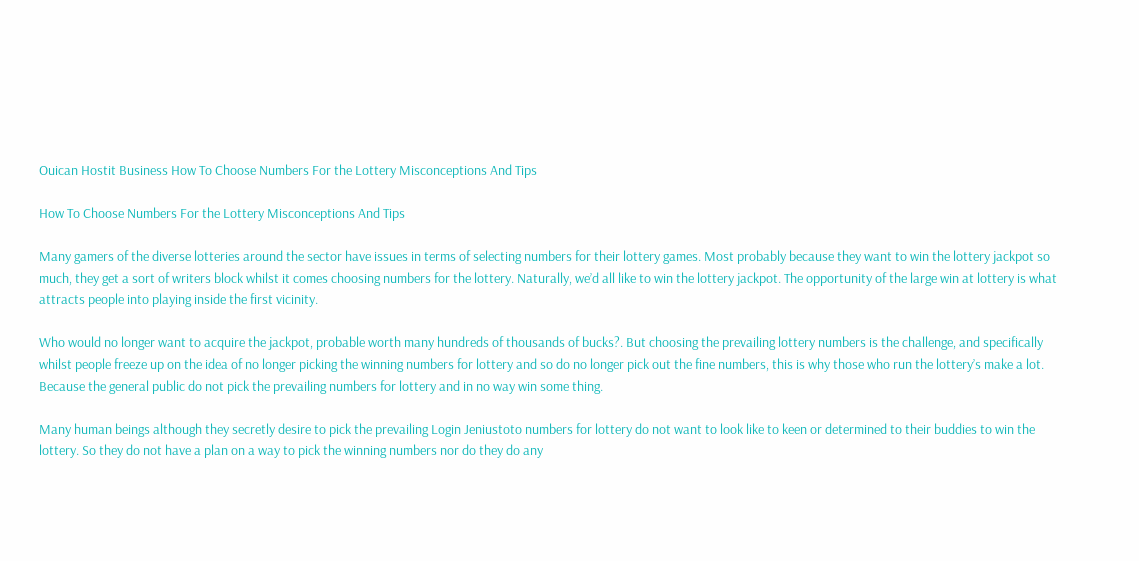Ouican Hostit Business How To Choose Numbers For the Lottery Misconceptions And Tips

How To Choose Numbers For the Lottery Misconceptions And Tips

Many gamers of the diverse lotteries around the sector have issues in terms of selecting numbers for their lottery games. Most probably because they want to win the lottery jackpot so much, they get a sort of writers block whilst it comes choosing numbers for the lottery. Naturally, we’d all like to win the lottery jackpot. The opportunity of the large win at lottery is what attracts people into playing inside the first vicinity.

Who would no longer want to acquire the jackpot, probable worth many hundreds of thousands of bucks?. But choosing the prevailing lottery numbers is the challenge, and specifically whilst people freeze up on the idea of no longer picking the winning numbers for lottery and so do no longer pick out the fine numbers, this is why those who run the lottery’s make a lot. Because the general public do not pick the prevailing numbers for lottery and in no way win some thing.

Many human beings although they secretly desire to pick the prevailing Login Jeniustoto numbers for lottery do not want to look like to keen or determined to their buddies to win the lottery. So they do not have a plan on a way to pick the winning numbers nor do they do any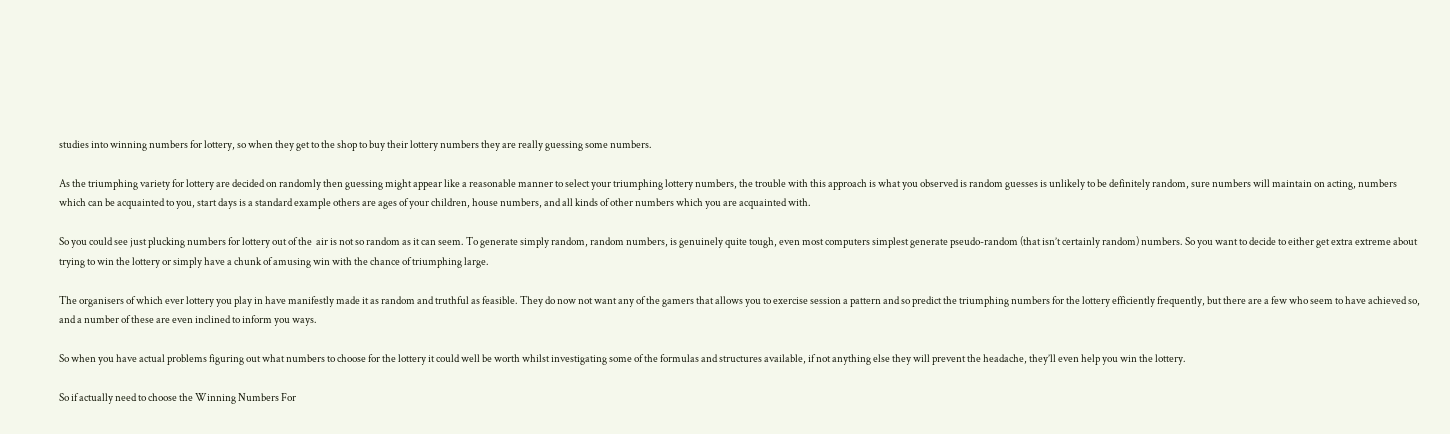studies into winning numbers for lottery, so when they get to the shop to buy their lottery numbers they are really guessing some numbers.

As the triumphing variety for lottery are decided on randomly then guessing might appear like a reasonable manner to select your triumphing lottery numbers, the trouble with this approach is what you observed is random guesses is unlikely to be definitely random, sure numbers will maintain on acting, numbers which can be acquainted to you, start days is a standard example others are ages of your children, house numbers, and all kinds of other numbers which you are acquainted with.

So you could see just plucking numbers for lottery out of the  air is not so random as it can seem. To generate simply random, random numbers, is genuinely quite tough, even most computers simplest generate pseudo-random (that isn’t certainly random) numbers. So you want to decide to either get extra extreme about trying to win the lottery or simply have a chunk of amusing win with the chance of triumphing large.

The organisers of which ever lottery you play in have manifestly made it as random and truthful as feasible. They do now not want any of the gamers that allows you to exercise session a pattern and so predict the triumphing numbers for the lottery efficiently frequently, but there are a few who seem to have achieved so, and a number of these are even inclined to inform you ways.

So when you have actual problems figuring out what numbers to choose for the lottery it could well be worth whilst investigating some of the formulas and structures available, if not anything else they will prevent the headache, they’ll even help you win the lottery.

So if actually need to choose the Winning Numbers For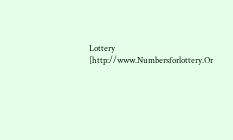Lottery [http://www.Numbersforlottery.Or